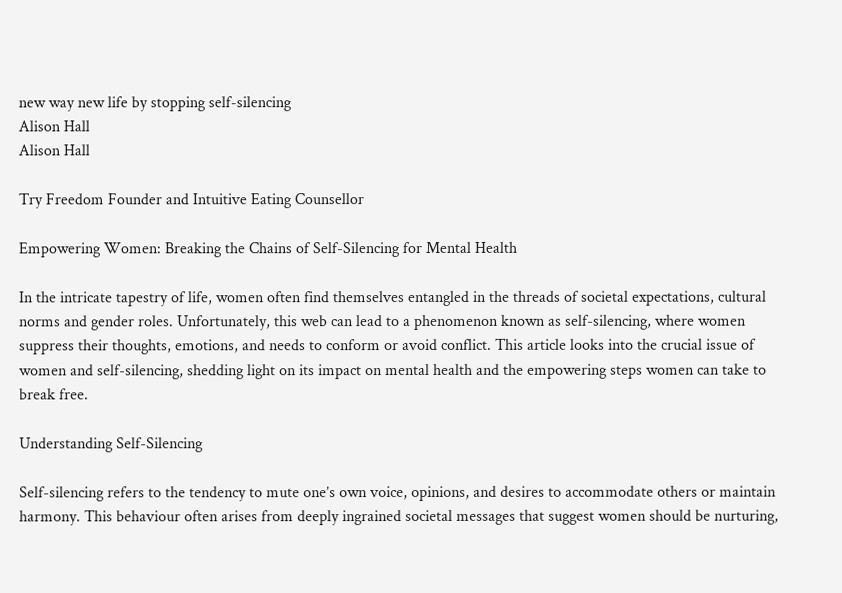new way new life by stopping self-silencing
Alison Hall
Alison Hall

Try Freedom Founder and Intuitive Eating Counsellor

Empowering Women: Breaking the Chains of Self-Silencing for Mental Health

In the intricate tapestry of life, women often find themselves entangled in the threads of societal expectations, cultural norms and gender roles. Unfortunately, this web can lead to a phenomenon known as self-silencing, where women suppress their thoughts, emotions, and needs to conform or avoid conflict. This article looks into the crucial issue of women and self-silencing, shedding light on its impact on mental health and the empowering steps women can take to break free.

Understanding Self-Silencing

Self-silencing refers to the tendency to mute one’s own voice, opinions, and desires to accommodate others or maintain harmony. This behaviour often arises from deeply ingrained societal messages that suggest women should be nurturing,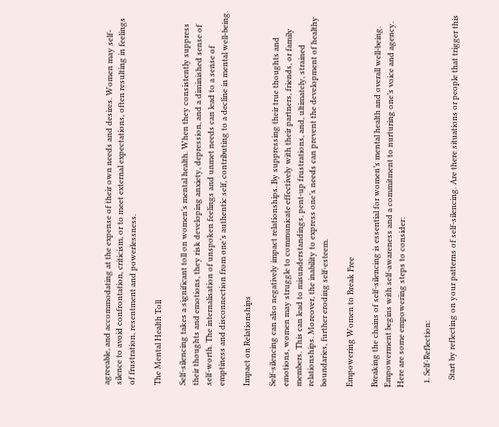agreeable, and accommodating at the expense of their own needs and desires. Women may self-silence to avoid confrontation, criticism, or to meet external expectations, often resulting in feelings of frustration, resentment and powerlessness.

The Mental Health Toll

Self-silencing takes a significant toll on women’s mental health. When they consistently suppress their thoughts and emotions, they risk developing anxiety, depression, and a diminished sense of self-worth. The internalisation of unspoken feelings and unmet needs can lead to a sense of emptiness and disconnection from one’s authentic self, contributing to a decline in mental well-being.

Impact on Relationships

Self-silencing can also negatively impact relationships. By suppressing their true thoughts and emotions, women may struggle to communicate effectively with their partners, friends, or family members. This can lead to misunderstandings, pent-up frustrations, and, ultimately, strained relationships. Moreover, the inability to express one’s needs can prevent the development of healthy boundaries, further eroding self-esteem.

Empowering Women to Break Free

Breaking the chains of self-silencing is essential for women’s mental health and overall well-being. Empowerment begins with self-awareness and a commitment to nurturing one’s voice and agency. Here are some empowering steps to consider:

  1. Self-Reflection:

    Start by reflecting on your patterns of self-silencing. Are there situations or people that trigger this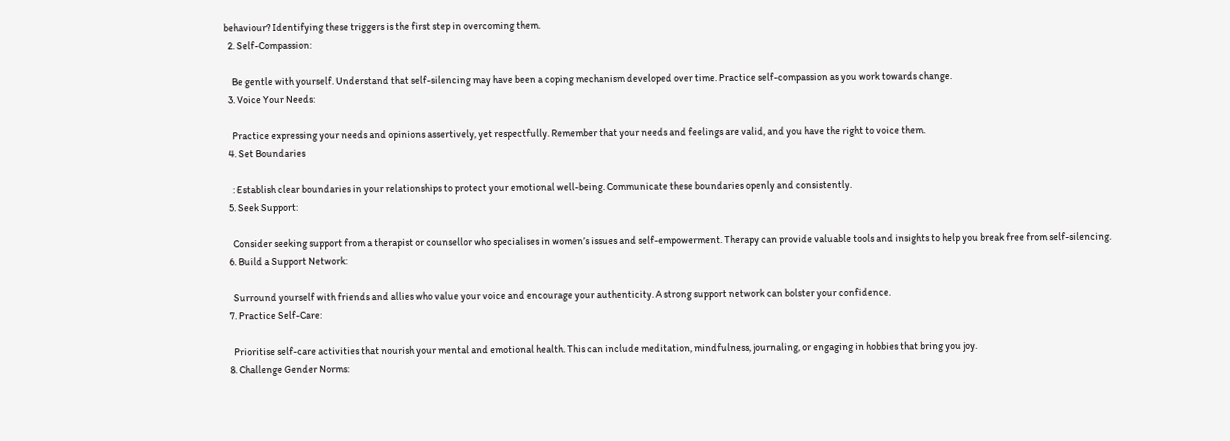behaviour? Identifying these triggers is the first step in overcoming them.
  2. Self-Compassion:

    Be gentle with yourself. Understand that self-silencing may have been a coping mechanism developed over time. Practice self-compassion as you work towards change.
  3. Voice Your Needs:

    Practice expressing your needs and opinions assertively, yet respectfully. Remember that your needs and feelings are valid, and you have the right to voice them.
  4. Set Boundaries

    : Establish clear boundaries in your relationships to protect your emotional well-being. Communicate these boundaries openly and consistently.
  5. Seek Support:

    Consider seeking support from a therapist or counsellor who specialises in women’s issues and self-empowerment. Therapy can provide valuable tools and insights to help you break free from self-silencing.
  6. Build a Support Network:

    Surround yourself with friends and allies who value your voice and encourage your authenticity. A strong support network can bolster your confidence.
  7. Practice Self-Care:

    Prioritise self-care activities that nourish your mental and emotional health. This can include meditation, mindfulness, journaling, or engaging in hobbies that bring you joy.
  8. Challenge Gender Norms: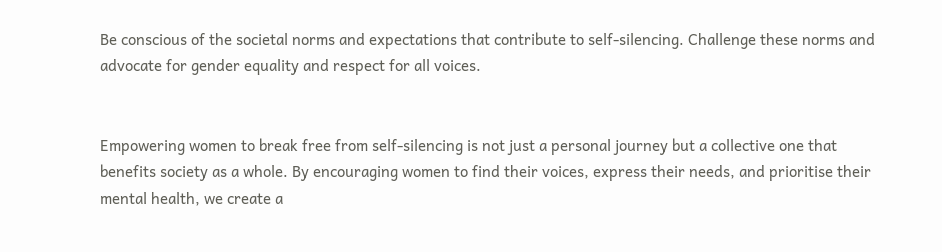Be conscious of the societal norms and expectations that contribute to self-silencing. Challenge these norms and advocate for gender equality and respect for all voices.


Empowering women to break free from self-silencing is not just a personal journey but a collective one that benefits society as a whole. By encouraging women to find their voices, express their needs, and prioritise their mental health, we create a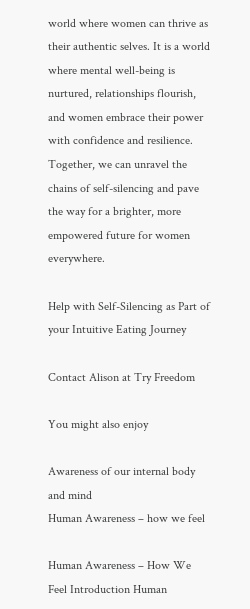world where women can thrive as their authentic selves. It is a world where mental well-being is nurtured, relationships flourish, and women embrace their power with confidence and resilience. Together, we can unravel the chains of self-silencing and pave the way for a brighter, more empowered future for women everywhere.

Help with Self-Silencing as Part of your Intuitive Eating Journey

Contact Alison at Try Freedom

You might also enjoy

Awareness of our internal body and mind
Human Awareness – how we feel

Human Awareness – How We Feel Introduction Human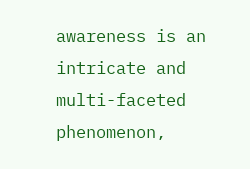awareness is an intricate and multi-faceted phenomenon,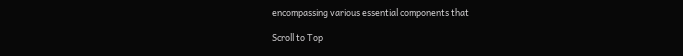encompassing various essential components that

Scroll to Top